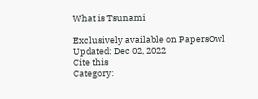What is Tsunami

Exclusively available on PapersOwl
Updated: Dec 02, 2022
Cite this
Category: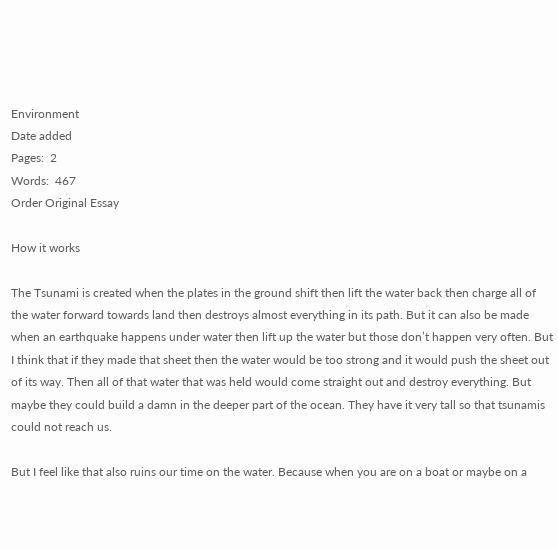Environment
Date added
Pages:  2
Words:  467
Order Original Essay

How it works

The Tsunami is created when the plates in the ground shift then lift the water back then charge all of the water forward towards land then destroys almost everything in its path. But it can also be made when an earthquake happens under water then lift up the water but those don’t happen very often. But I think that if they made that sheet then the water would be too strong and it would push the sheet out of its way. Then all of that water that was held would come straight out and destroy everything. But maybe they could build a damn in the deeper part of the ocean. They have it very tall so that tsunamis could not reach us.

But I feel like that also ruins our time on the water. Because when you are on a boat or maybe on a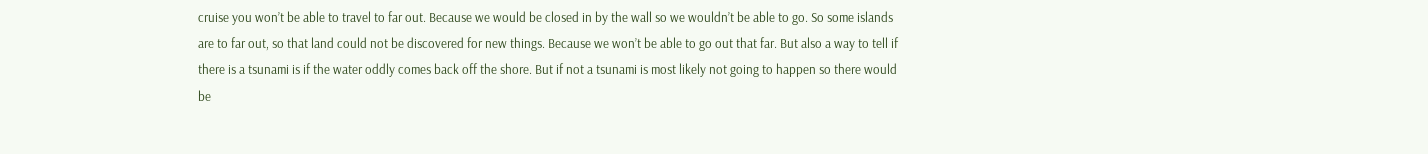cruise you won’t be able to travel to far out. Because we would be closed in by the wall so we wouldn’t be able to go. So some islands are to far out, so that land could not be discovered for new things. Because we won’t be able to go out that far. But also a way to tell if there is a tsunami is if the water oddly comes back off the shore. But if not a tsunami is most likely not going to happen so there would be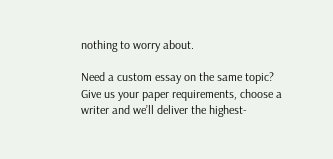nothing to worry about.

Need a custom essay on the same topic?
Give us your paper requirements, choose a writer and we’ll deliver the highest-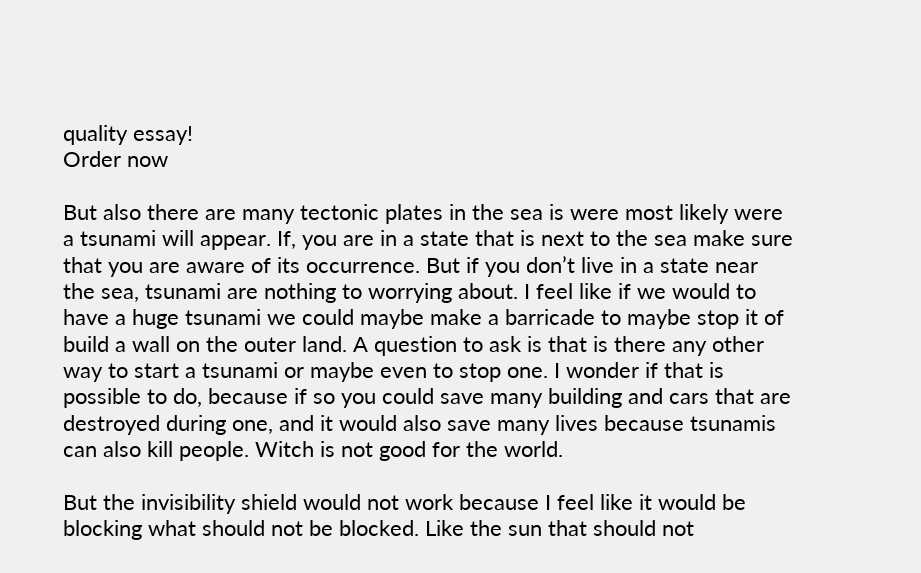quality essay!
Order now

But also there are many tectonic plates in the sea is were most likely were a tsunami will appear. If, you are in a state that is next to the sea make sure that you are aware of its occurrence. But if you don’t live in a state near the sea, tsunami are nothing to worrying about. I feel like if we would to have a huge tsunami we could maybe make a barricade to maybe stop it of build a wall on the outer land. A question to ask is that is there any other way to start a tsunami or maybe even to stop one. I wonder if that is possible to do, because if so you could save many building and cars that are destroyed during one, and it would also save many lives because tsunamis can also kill people. Witch is not good for the world.

But the invisibility shield would not work because I feel like it would be blocking what should not be blocked. Like the sun that should not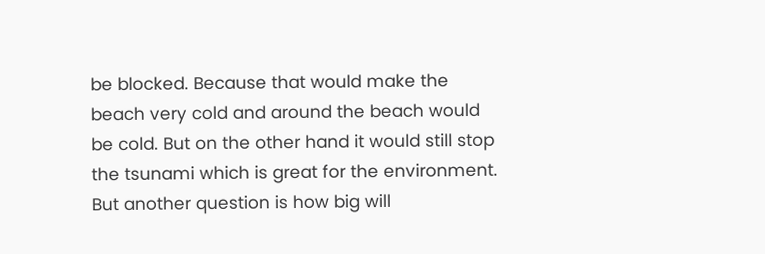be blocked. Because that would make the beach very cold and around the beach would be cold. But on the other hand it would still stop the tsunami which is great for the environment. But another question is how big will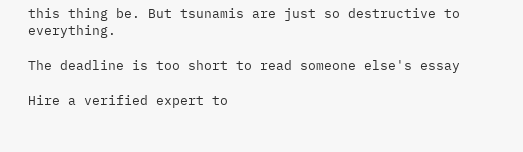this thing be. But tsunamis are just so destructive to everything.

The deadline is too short to read someone else's essay

Hire a verified expert to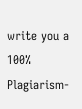write you a 100% Plagiarism-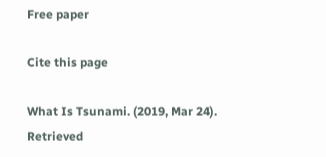Free paper

Cite this page

What Is Tsunami. (2019, Mar 24). Retrieved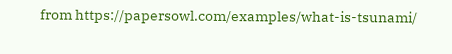from https://papersowl.com/examples/what-is-tsunami/